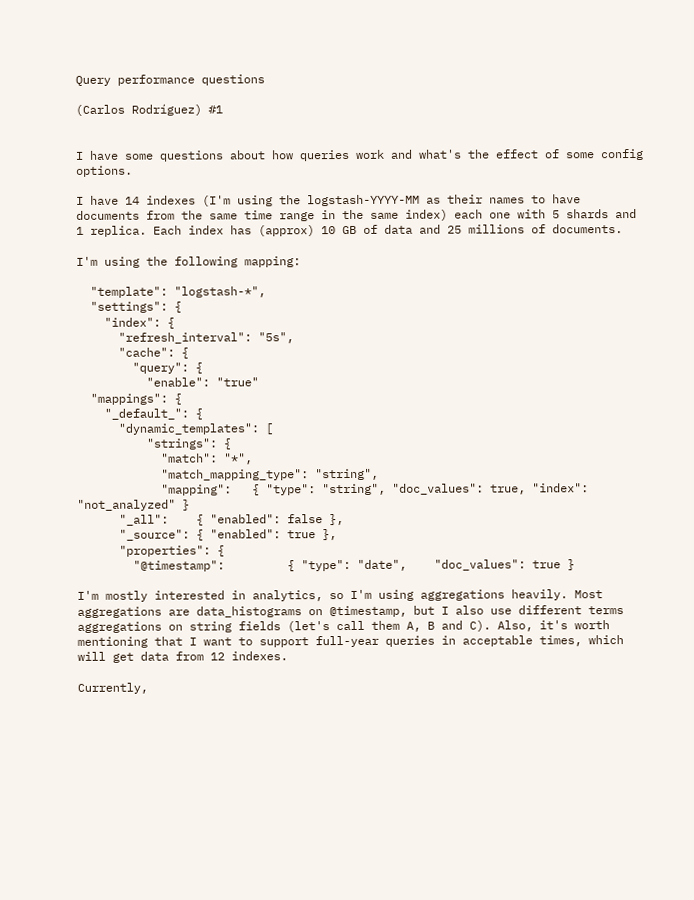Query performance questions

(Carlos Rodríguez) #1


I have some questions about how queries work and what's the effect of some config options.

I have 14 indexes (I'm using the logstash-YYYY-MM as their names to have documents from the same time range in the same index) each one with 5 shards and 1 replica. Each index has (approx) 10 GB of data and 25 millions of documents.

I'm using the following mapping:

  "template": "logstash-*",
  "settings": {
    "index": {
      "refresh_interval": "5s",
      "cache": {
        "query": {
          "enable": "true"
  "mappings": {
    "_default_": {
      "dynamic_templates": [
          "strings": {
            "match": "*",
            "match_mapping_type": "string",
            "mapping":   { "type": "string", "doc_values": true, "index": "not_analyzed" }
      "_all":    { "enabled": false },
      "_source": { "enabled": true },
      "properties": {
        "@timestamp":         { "type": "date",    "doc_values": true }

I'm mostly interested in analytics, so I'm using aggregations heavily. Most aggregations are data_histograms on @timestamp, but I also use different terms aggregations on string fields (let's call them A, B and C). Also, it's worth mentioning that I want to support full-year queries in acceptable times, which will get data from 12 indexes.

Currently,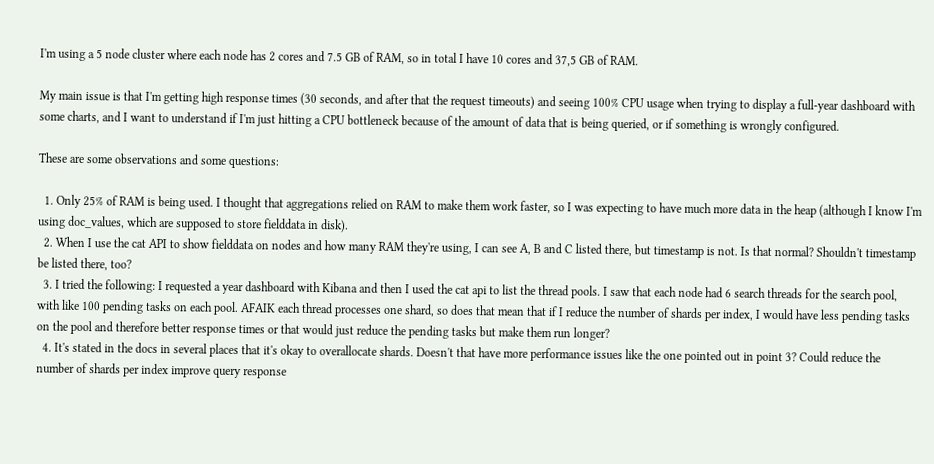I'm using a 5 node cluster where each node has 2 cores and 7.5 GB of RAM, so in total I have 10 cores and 37,5 GB of RAM.

My main issue is that I'm getting high response times (30 seconds, and after that the request timeouts) and seeing 100% CPU usage when trying to display a full-year dashboard with some charts, and I want to understand if I'm just hitting a CPU bottleneck because of the amount of data that is being queried, or if something is wrongly configured.

These are some observations and some questions:

  1. Only 25% of RAM is being used. I thought that aggregations relied on RAM to make them work faster, so I was expecting to have much more data in the heap (although I know I'm using doc_values, which are supposed to store fielddata in disk).
  2. When I use the cat API to show fielddata on nodes and how many RAM they're using, I can see A, B and C listed there, but timestamp is not. Is that normal? Shouldn't timestamp be listed there, too?
  3. I tried the following: I requested a year dashboard with Kibana and then I used the cat api to list the thread pools. I saw that each node had 6 search threads for the search pool, with like 100 pending tasks on each pool. AFAIK each thread processes one shard, so does that mean that if I reduce the number of shards per index, I would have less pending tasks on the pool and therefore better response times or that would just reduce the pending tasks but make them run longer?
  4. It's stated in the docs in several places that it's okay to overallocate shards. Doesn't that have more performance issues like the one pointed out in point 3? Could reduce the number of shards per index improve query response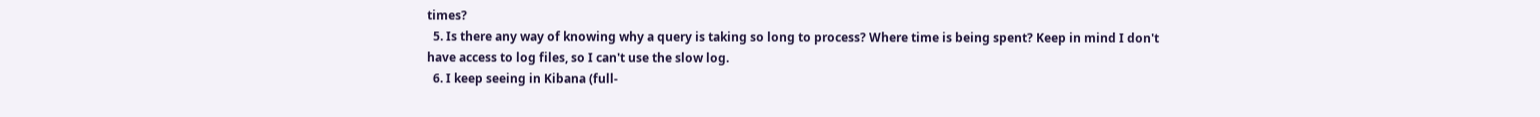times?
  5. Is there any way of knowing why a query is taking so long to process? Where time is being spent? Keep in mind I don't have access to log files, so I can't use the slow log.
  6. I keep seeing in Kibana (full-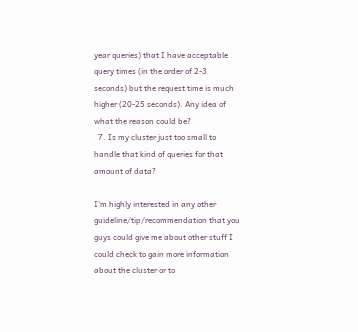year queries) that I have acceptable query times (in the order of 2-3 seconds) but the request time is much higher (20-25 seconds). Any idea of what the reason could be?
  7. Is my cluster just too small to handle that kind of queries for that amount of data?

I'm highly interested in any other guideline/tip/recommendation that you guys could give me about other stuff I could check to gain more information about the cluster or to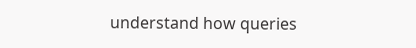understand how queries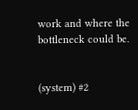work and where the bottleneck could be.


(system) #2